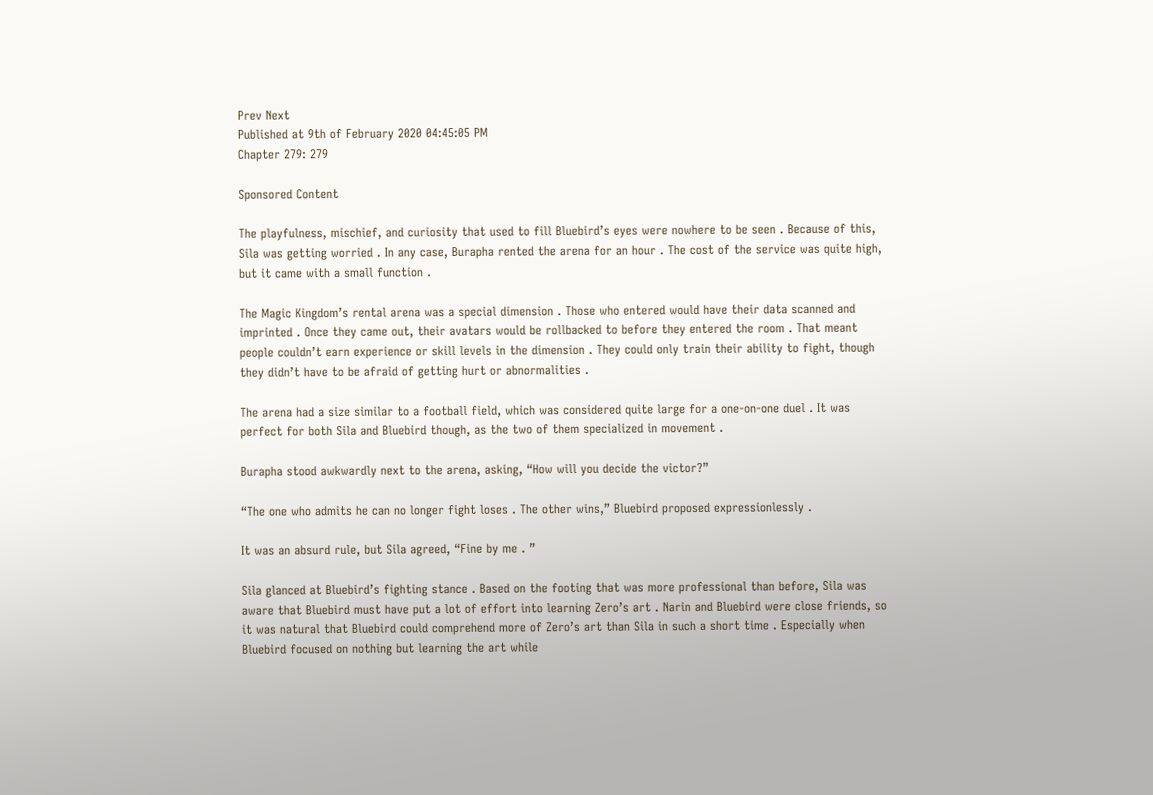Prev Next
Published at 9th of February 2020 04:45:05 PM
Chapter 279: 279

Sponsored Content

The playfulness, mischief, and curiosity that used to fill Bluebird’s eyes were nowhere to be seen . Because of this, Sila was getting worried . In any case, Burapha rented the arena for an hour . The cost of the service was quite high, but it came with a small function .

The Magic Kingdom’s rental arena was a special dimension . Those who entered would have their data scanned and imprinted . Once they came out, their avatars would be rollbacked to before they entered the room . That meant people couldn’t earn experience or skill levels in the dimension . They could only train their ability to fight, though they didn’t have to be afraid of getting hurt or abnormalities .

The arena had a size similar to a football field, which was considered quite large for a one-on-one duel . It was perfect for both Sila and Bluebird though, as the two of them specialized in movement .

Burapha stood awkwardly next to the arena, asking, “How will you decide the victor?”

“The one who admits he can no longer fight loses . The other wins,” Bluebird proposed expressionlessly .

It was an absurd rule, but Sila agreed, “Fine by me . ”

Sila glanced at Bluebird’s fighting stance . Based on the footing that was more professional than before, Sila was aware that Bluebird must have put a lot of effort into learning Zero’s art . Narin and Bluebird were close friends, so it was natural that Bluebird could comprehend more of Zero’s art than Sila in such a short time . Especially when Bluebird focused on nothing but learning the art while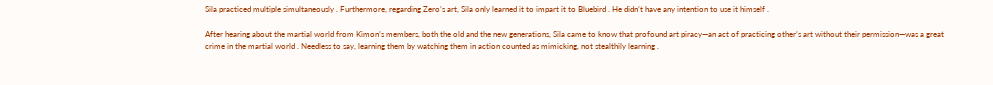Sila practiced multiple simultaneously . Furthermore, regarding Zero’s art, Sila only learned it to impart it to Bluebird . He didn’t have any intention to use it himself .

After hearing about the martial world from Kimon’s members, both the old and the new generations, Sila came to know that profound art piracy—an act of practicing other’s art without their permission—was a great crime in the martial world . Needless to say, learning them by watching them in action counted as mimicking, not stealthily learning .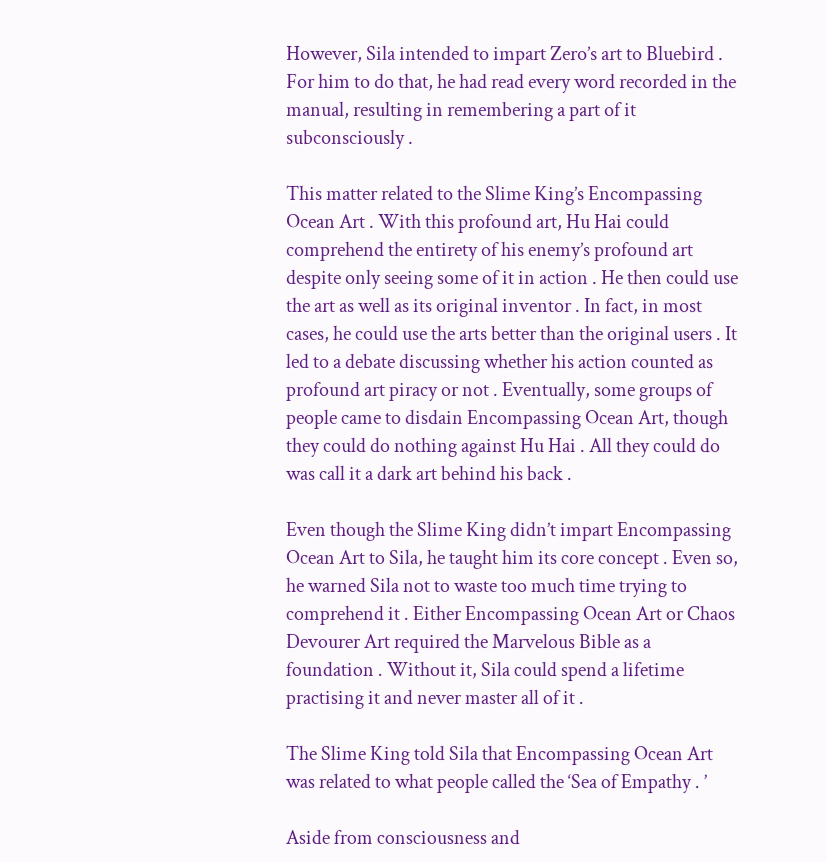However, Sila intended to impart Zero’s art to Bluebird . For him to do that, he had read every word recorded in the manual, resulting in remembering a part of it subconsciously .

This matter related to the Slime King’s Encompassing Ocean Art . With this profound art, Hu Hai could comprehend the entirety of his enemy’s profound art despite only seeing some of it in action . He then could use the art as well as its original inventor . In fact, in most cases, he could use the arts better than the original users . It led to a debate discussing whether his action counted as profound art piracy or not . Eventually, some groups of people came to disdain Encompassing Ocean Art, though they could do nothing against Hu Hai . All they could do was call it a dark art behind his back .

Even though the Slime King didn’t impart Encompassing Ocean Art to Sila, he taught him its core concept . Even so, he warned Sila not to waste too much time trying to comprehend it . Either Encompassing Ocean Art or Chaos Devourer Art required the Marvelous Bible as a foundation . Without it, Sila could spend a lifetime practising it and never master all of it .

The Slime King told Sila that Encompassing Ocean Art was related to what people called the ‘Sea of Empathy . ’

Aside from consciousness and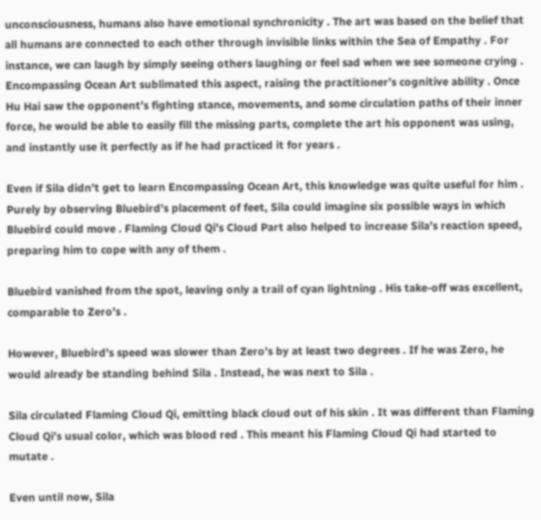unconsciousness, humans also have emotional synchronicity . The art was based on the belief that all humans are connected to each other through invisible links within the Sea of Empathy . For instance, we can laugh by simply seeing others laughing or feel sad when we see someone crying . Encompassing Ocean Art sublimated this aspect, raising the practitioner’s cognitive ability . Once Hu Hai saw the opponent’s fighting stance, movements, and some circulation paths of their inner force, he would be able to easily fill the missing parts, complete the art his opponent was using, and instantly use it perfectly as if he had practiced it for years .

Even if Sila didn’t get to learn Encompassing Ocean Art, this knowledge was quite useful for him . Purely by observing Bluebird’s placement of feet, Sila could imagine six possible ways in which Bluebird could move . Flaming Cloud Qi’s Cloud Part also helped to increase Sila’s reaction speed, preparing him to cope with any of them .

Bluebird vanished from the spot, leaving only a trail of cyan lightning . His take-off was excellent, comparable to Zero’s .

However, Bluebird’s speed was slower than Zero’s by at least two degrees . If he was Zero, he would already be standing behind Sila . Instead, he was next to Sila .

Sila circulated Flaming Cloud Qi, emitting black cloud out of his skin . It was different than Flaming Cloud Qi’s usual color, which was blood red . This meant his Flaming Cloud Qi had started to mutate .

Even until now, Sila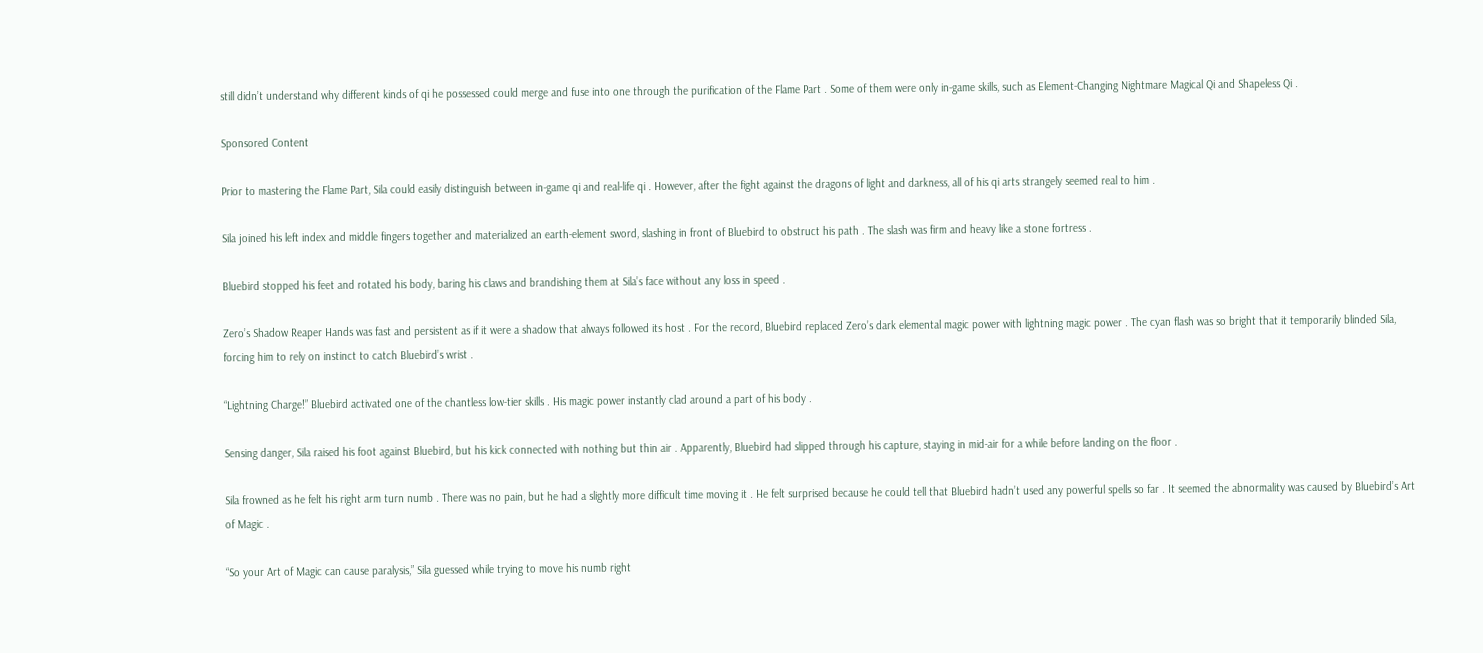still didn’t understand why different kinds of qi he possessed could merge and fuse into one through the purification of the Flame Part . Some of them were only in-game skills, such as Element-Changing Nightmare Magical Qi and Shapeless Qi .

Sponsored Content

Prior to mastering the Flame Part, Sila could easily distinguish between in-game qi and real-life qi . However, after the fight against the dragons of light and darkness, all of his qi arts strangely seemed real to him .

Sila joined his left index and middle fingers together and materialized an earth-element sword, slashing in front of Bluebird to obstruct his path . The slash was firm and heavy like a stone fortress .

Bluebird stopped his feet and rotated his body, baring his claws and brandishing them at Sila’s face without any loss in speed .

Zero’s Shadow Reaper Hands was fast and persistent as if it were a shadow that always followed its host . For the record, Bluebird replaced Zero’s dark elemental magic power with lightning magic power . The cyan flash was so bright that it temporarily blinded Sila, forcing him to rely on instinct to catch Bluebird’s wrist .

“Lightning Charge!” Bluebird activated one of the chantless low-tier skills . His magic power instantly clad around a part of his body .

Sensing danger, Sila raised his foot against Bluebird, but his kick connected with nothing but thin air . Apparently, Bluebird had slipped through his capture, staying in mid-air for a while before landing on the floor .

Sila frowned as he felt his right arm turn numb . There was no pain, but he had a slightly more difficult time moving it . He felt surprised because he could tell that Bluebird hadn’t used any powerful spells so far . It seemed the abnormality was caused by Bluebird’s Art of Magic .

“So your Art of Magic can cause paralysis,” Sila guessed while trying to move his numb right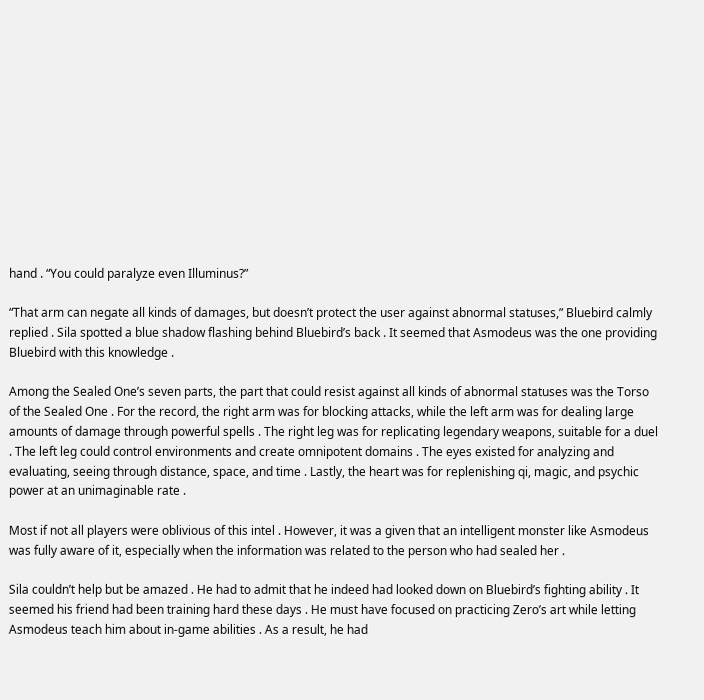hand . “You could paralyze even Illuminus?”

“That arm can negate all kinds of damages, but doesn’t protect the user against abnormal statuses,” Bluebird calmly replied . Sila spotted a blue shadow flashing behind Bluebird’s back . It seemed that Asmodeus was the one providing Bluebird with this knowledge .

Among the Sealed One’s seven parts, the part that could resist against all kinds of abnormal statuses was the Torso of the Sealed One . For the record, the right arm was for blocking attacks, while the left arm was for dealing large amounts of damage through powerful spells . The right leg was for replicating legendary weapons, suitable for a duel . The left leg could control environments and create omnipotent domains . The eyes existed for analyzing and evaluating, seeing through distance, space, and time . Lastly, the heart was for replenishing qi, magic, and psychic power at an unimaginable rate .

Most if not all players were oblivious of this intel . However, it was a given that an intelligent monster like Asmodeus was fully aware of it, especially when the information was related to the person who had sealed her .

Sila couldn’t help but be amazed . He had to admit that he indeed had looked down on Bluebird’s fighting ability . It seemed his friend had been training hard these days . He must have focused on practicing Zero’s art while letting Asmodeus teach him about in-game abilities . As a result, he had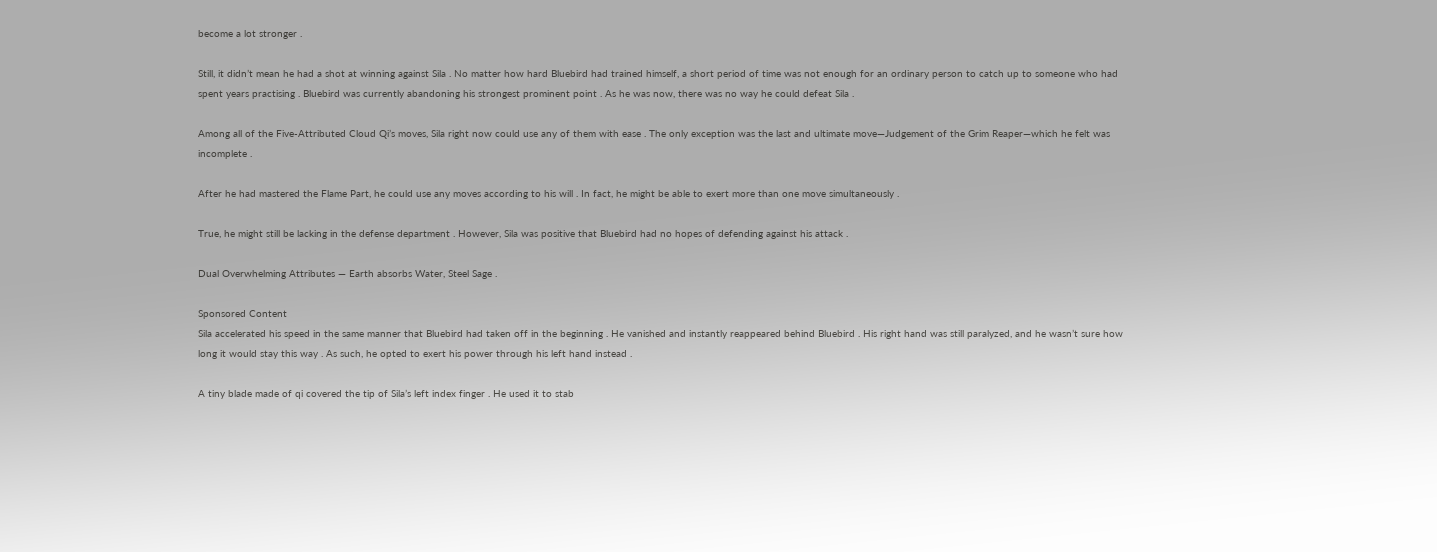become a lot stronger .

Still, it didn’t mean he had a shot at winning against Sila . No matter how hard Bluebird had trained himself, a short period of time was not enough for an ordinary person to catch up to someone who had spent years practising . Bluebird was currently abandoning his strongest prominent point . As he was now, there was no way he could defeat Sila .

Among all of the Five-Attributed Cloud Qi’s moves, Sila right now could use any of them with ease . The only exception was the last and ultimate move—Judgement of the Grim Reaper—which he felt was incomplete .

After he had mastered the Flame Part, he could use any moves according to his will . In fact, he might be able to exert more than one move simultaneously .

True, he might still be lacking in the defense department . However, Sila was positive that Bluebird had no hopes of defending against his attack .

Dual Overwhelming Attributes — Earth absorbs Water, Steel Sage .

Sponsored Content
Sila accelerated his speed in the same manner that Bluebird had taken off in the beginning . He vanished and instantly reappeared behind Bluebird . His right hand was still paralyzed, and he wasn’t sure how long it would stay this way . As such, he opted to exert his power through his left hand instead .

A tiny blade made of qi covered the tip of Sila’s left index finger . He used it to stab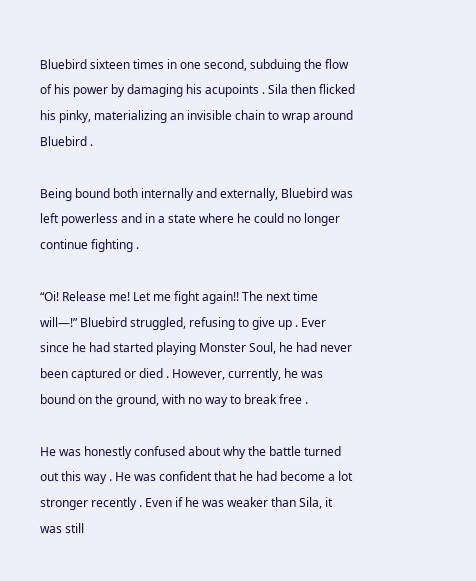Bluebird sixteen times in one second, subduing the flow of his power by damaging his acupoints . Sila then flicked his pinky, materializing an invisible chain to wrap around Bluebird .

Being bound both internally and externally, Bluebird was left powerless and in a state where he could no longer continue fighting .

“Oi! Release me! Let me fight again!! The next time will—!” Bluebird struggled, refusing to give up . Ever since he had started playing Monster Soul, he had never been captured or died . However, currently, he was bound on the ground, with no way to break free .

He was honestly confused about why the battle turned out this way . He was confident that he had become a lot stronger recently . Even if he was weaker than Sila, it was still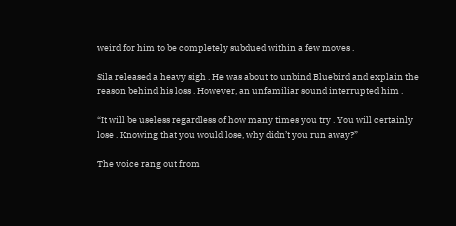weird for him to be completely subdued within a few moves .

Sila released a heavy sigh . He was about to unbind Bluebird and explain the reason behind his loss . However, an unfamiliar sound interrupted him .

“It will be useless regardless of how many times you try . You will certainly lose . Knowing that you would lose, why didn’t you run away?”

The voice rang out from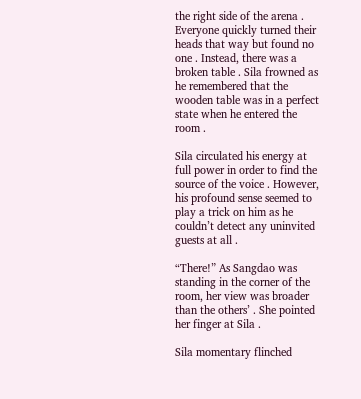the right side of the arena . Everyone quickly turned their heads that way but found no one . Instead, there was a broken table . Sila frowned as he remembered that the wooden table was in a perfect state when he entered the room .

Sila circulated his energy at full power in order to find the source of the voice . However, his profound sense seemed to play a trick on him as he couldn’t detect any uninvited guests at all .

“There!” As Sangdao was standing in the corner of the room, her view was broader than the others’ . She pointed her finger at Sila .

Sila momentary flinched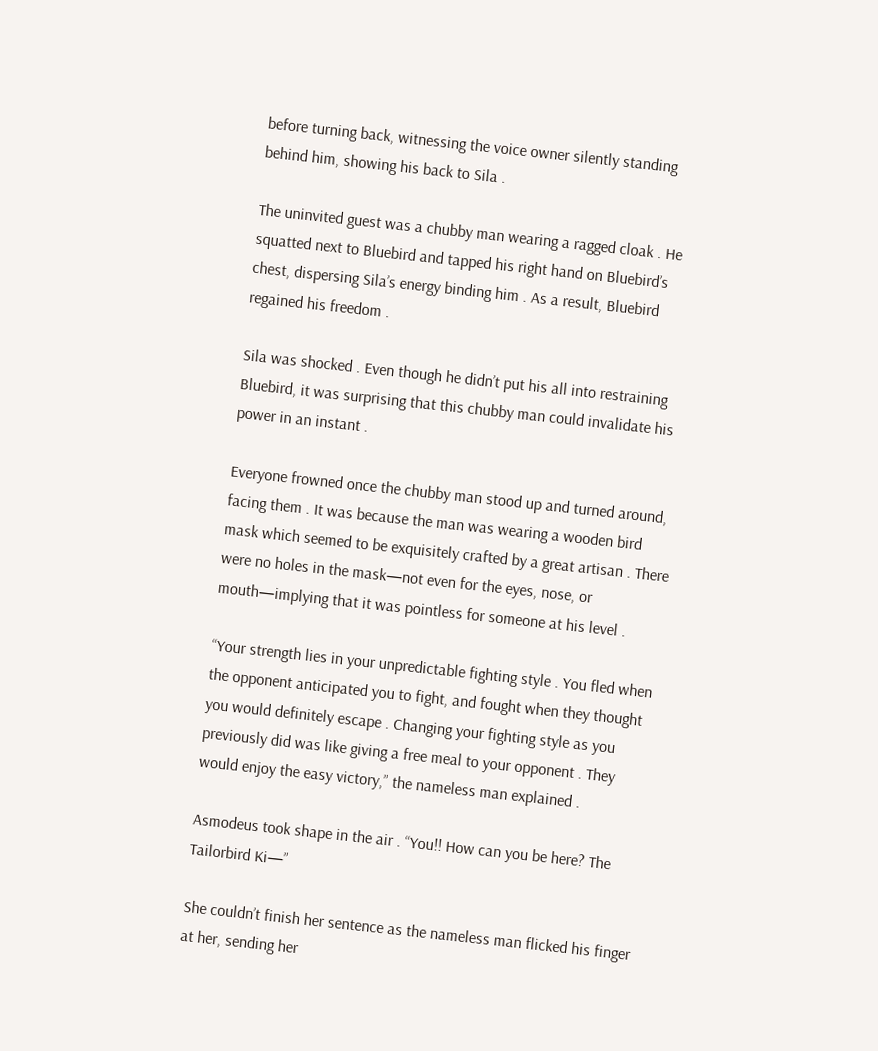before turning back, witnessing the voice owner silently standing behind him, showing his back to Sila .

The uninvited guest was a chubby man wearing a ragged cloak . He squatted next to Bluebird and tapped his right hand on Bluebird’s chest, dispersing Sila’s energy binding him . As a result, Bluebird regained his freedom .

Sila was shocked . Even though he didn’t put his all into restraining Bluebird, it was surprising that this chubby man could invalidate his power in an instant .

Everyone frowned once the chubby man stood up and turned around, facing them . It was because the man was wearing a wooden bird mask which seemed to be exquisitely crafted by a great artisan . There were no holes in the mask—not even for the eyes, nose, or mouth—implying that it was pointless for someone at his level .

“Your strength lies in your unpredictable fighting style . You fled when the opponent anticipated you to fight, and fought when they thought you would definitely escape . Changing your fighting style as you previously did was like giving a free meal to your opponent . They would enjoy the easy victory,” the nameless man explained .

Asmodeus took shape in the air . “You!! How can you be here? The Tailorbird Ki—”

She couldn’t finish her sentence as the nameless man flicked his finger at her, sending her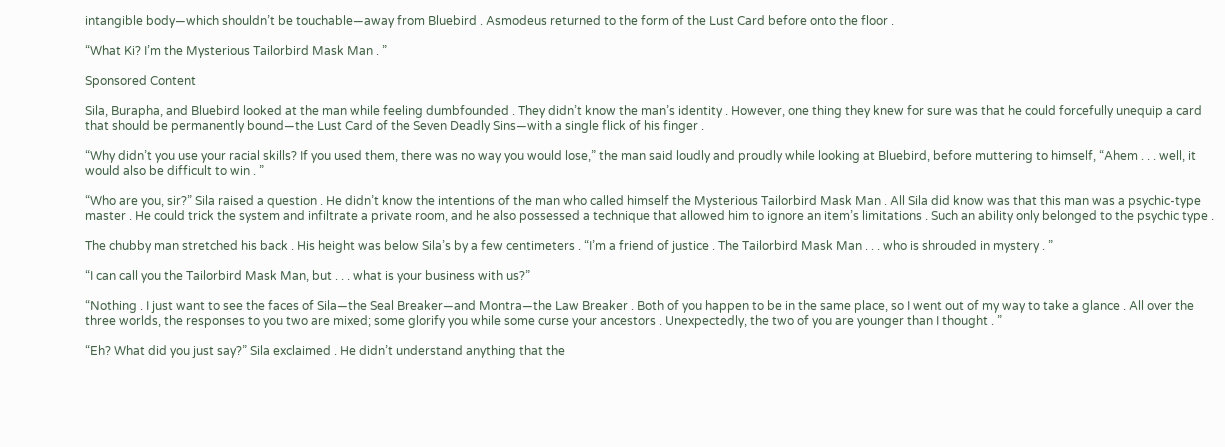intangible body—which shouldn’t be touchable—away from Bluebird . Asmodeus returned to the form of the Lust Card before onto the floor .

“What Ki? I’m the Mysterious Tailorbird Mask Man . ”

Sponsored Content

Sila, Burapha, and Bluebird looked at the man while feeling dumbfounded . They didn’t know the man’s identity . However, one thing they knew for sure was that he could forcefully unequip a card that should be permanently bound—the Lust Card of the Seven Deadly Sins—with a single flick of his finger .

“Why didn’t you use your racial skills? If you used them, there was no way you would lose,” the man said loudly and proudly while looking at Bluebird, before muttering to himself, “Ahem . . . well, it would also be difficult to win . ”

“Who are you, sir?” Sila raised a question . He didn’t know the intentions of the man who called himself the Mysterious Tailorbird Mask Man . All Sila did know was that this man was a psychic-type master . He could trick the system and infiltrate a private room, and he also possessed a technique that allowed him to ignore an item’s limitations . Such an ability only belonged to the psychic type .

The chubby man stretched his back . His height was below Sila’s by a few centimeters . “I’m a friend of justice . The Tailorbird Mask Man . . . who is shrouded in mystery . ”

“I can call you the Tailorbird Mask Man, but . . . what is your business with us?”

“Nothing . I just want to see the faces of Sila—the Seal Breaker—and Montra—the Law Breaker . Both of you happen to be in the same place, so I went out of my way to take a glance . All over the three worlds, the responses to you two are mixed; some glorify you while some curse your ancestors . Unexpectedly, the two of you are younger than I thought . ”

“Eh? What did you just say?” Sila exclaimed . He didn’t understand anything that the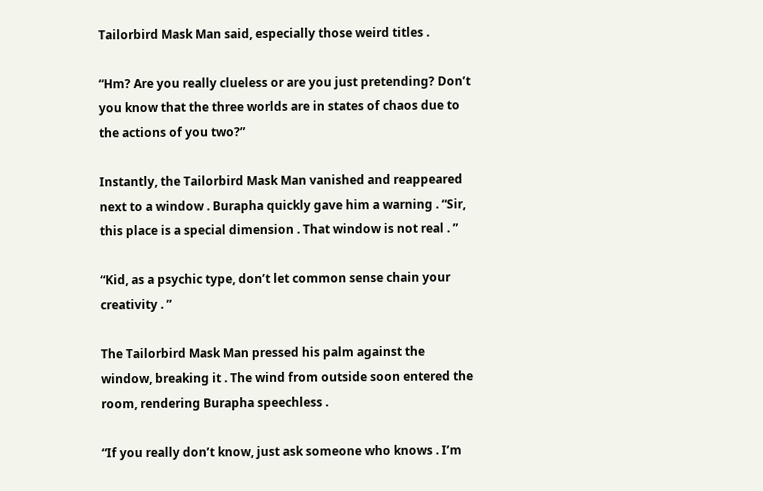Tailorbird Mask Man said, especially those weird titles .

“Hm? Are you really clueless or are you just pretending? Don’t you know that the three worlds are in states of chaos due to the actions of you two?”

Instantly, the Tailorbird Mask Man vanished and reappeared next to a window . Burapha quickly gave him a warning . “Sir, this place is a special dimension . That window is not real . ”

“Kid, as a psychic type, don’t let common sense chain your creativity . ”

The Tailorbird Mask Man pressed his palm against the window, breaking it . The wind from outside soon entered the room, rendering Burapha speechless .

“If you really don’t know, just ask someone who knows . I’m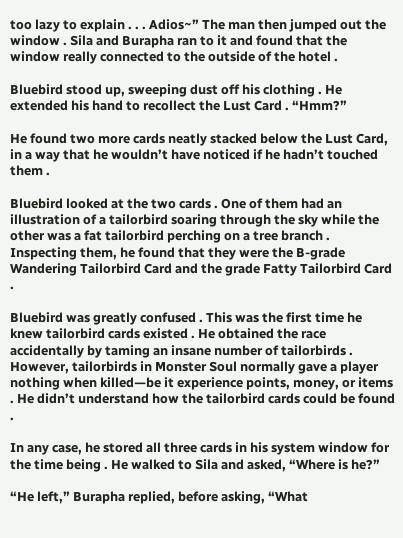too lazy to explain . . . Adios~” The man then jumped out the window . Sila and Burapha ran to it and found that the window really connected to the outside of the hotel .

Bluebird stood up, sweeping dust off his clothing . He extended his hand to recollect the Lust Card . “Hmm?”

He found two more cards neatly stacked below the Lust Card, in a way that he wouldn’t have noticed if he hadn’t touched them .

Bluebird looked at the two cards . One of them had an illustration of a tailorbird soaring through the sky while the other was a fat tailorbird perching on a tree branch . Inspecting them, he found that they were the B-grade Wandering Tailorbird Card and the grade Fatty Tailorbird Card .

Bluebird was greatly confused . This was the first time he knew tailorbird cards existed . He obtained the race accidentally by taming an insane number of tailorbirds . However, tailorbirds in Monster Soul normally gave a player nothing when killed—be it experience points, money, or items . He didn’t understand how the tailorbird cards could be found .

In any case, he stored all three cards in his system window for the time being . He walked to Sila and asked, “Where is he?”

“He left,” Burapha replied, before asking, “What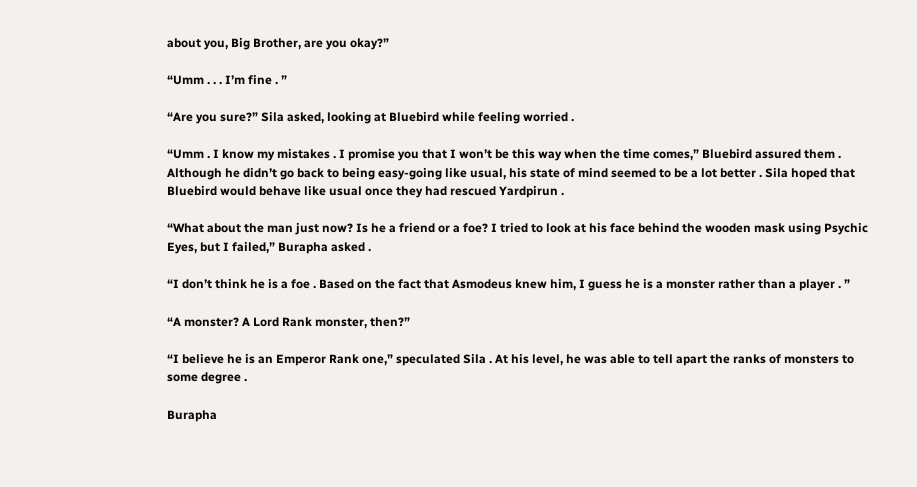about you, Big Brother, are you okay?”

“Umm . . . I’m fine . ”

“Are you sure?” Sila asked, looking at Bluebird while feeling worried .

“Umm . I know my mistakes . I promise you that I won’t be this way when the time comes,” Bluebird assured them . Although he didn’t go back to being easy-going like usual, his state of mind seemed to be a lot better . Sila hoped that Bluebird would behave like usual once they had rescued Yardpirun .

“What about the man just now? Is he a friend or a foe? I tried to look at his face behind the wooden mask using Psychic Eyes, but I failed,” Burapha asked .

“I don’t think he is a foe . Based on the fact that Asmodeus knew him, I guess he is a monster rather than a player . ”

“A monster? A Lord Rank monster, then?”

“I believe he is an Emperor Rank one,” speculated Sila . At his level, he was able to tell apart the ranks of monsters to some degree .

Burapha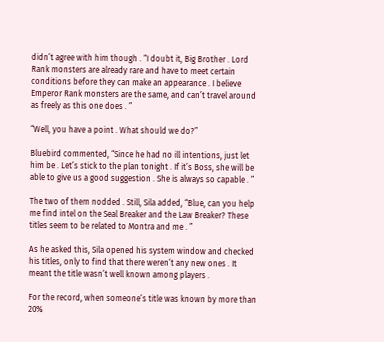didn’t agree with him though . “I doubt it, Big Brother . Lord Rank monsters are already rare and have to meet certain conditions before they can make an appearance . I believe Emperor Rank monsters are the same, and can’t travel around as freely as this one does . ”

“Well, you have a point . What should we do?”

Bluebird commented, “Since he had no ill intentions, just let him be . Let’s stick to the plan tonight . If it’s Boss, she will be able to give us a good suggestion . She is always so capable . ”

The two of them nodded . Still, Sila added, “Blue, can you help me find intel on the Seal Breaker and the Law Breaker? These titles seem to be related to Montra and me . ”

As he asked this, Sila opened his system window and checked his titles, only to find that there weren’t any new ones . It meant the title wasn’t well known among players .

For the record, when someone’s title was known by more than 20%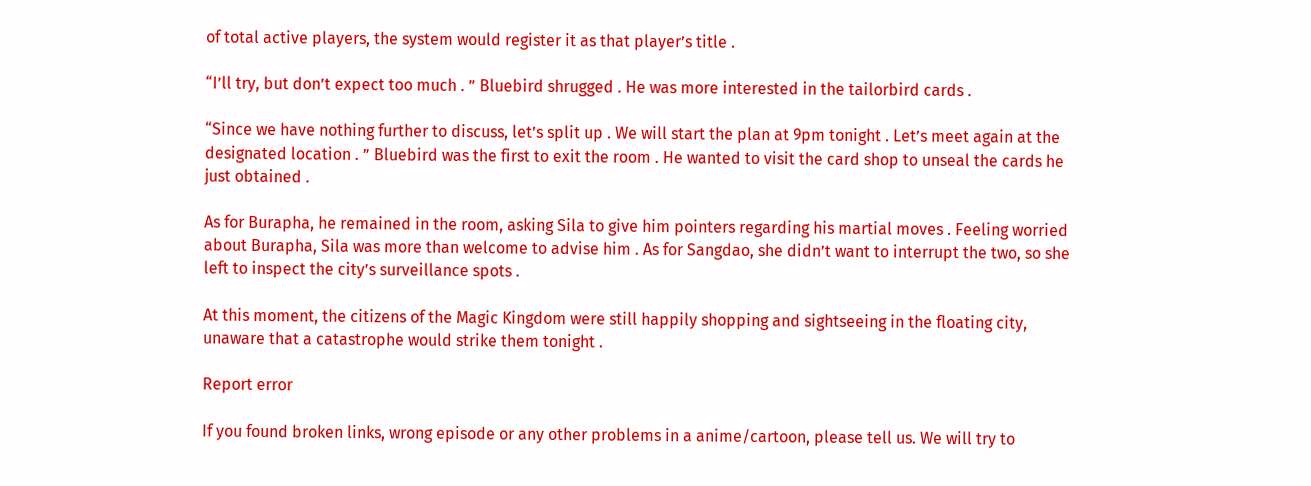of total active players, the system would register it as that player’s title .

“I’ll try, but don’t expect too much . ” Bluebird shrugged . He was more interested in the tailorbird cards .

“Since we have nothing further to discuss, let’s split up . We will start the plan at 9pm tonight . Let’s meet again at the designated location . ” Bluebird was the first to exit the room . He wanted to visit the card shop to unseal the cards he just obtained .

As for Burapha, he remained in the room, asking Sila to give him pointers regarding his martial moves . Feeling worried about Burapha, Sila was more than welcome to advise him . As for Sangdao, she didn’t want to interrupt the two, so she left to inspect the city’s surveillance spots .

At this moment, the citizens of the Magic Kingdom were still happily shopping and sightseeing in the floating city, unaware that a catastrophe would strike them tonight .

Report error

If you found broken links, wrong episode or any other problems in a anime/cartoon, please tell us. We will try to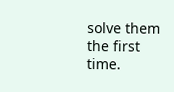solve them the first time.